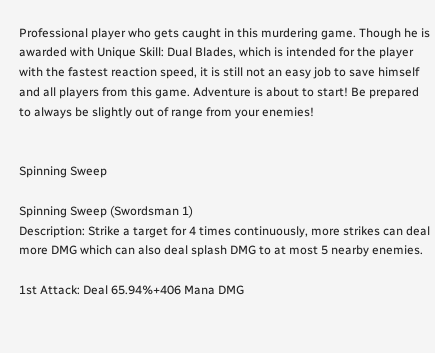Professional player who gets caught in this murdering game. Though he is awarded with Unique Skill: Dual Blades, which is intended for the player with the fastest reaction speed, it is still not an easy job to save himself and all players from this game. Adventure is about to start! Be prepared to always be slightly out of range from your enemies!


Spinning Sweep

Spinning Sweep (Swordsman 1)
Description: Strike a target for 4 times continuously, more strikes can deal more DMG which can also deal splash DMG to at most 5 nearby enemies.

1st Attack: Deal 65.94%+406 Mana DMG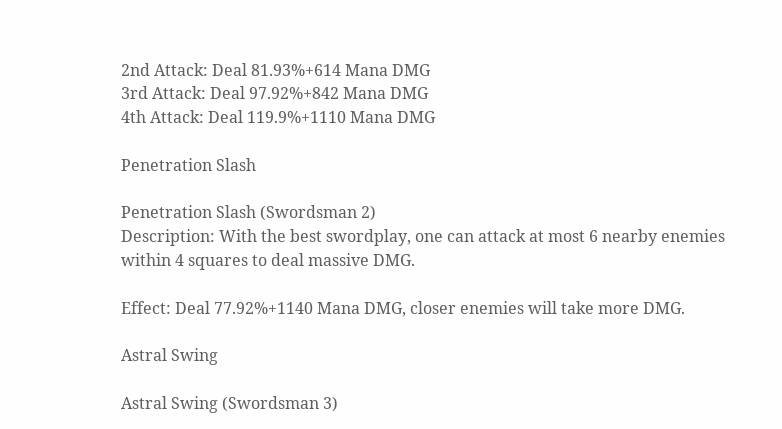2nd Attack: Deal 81.93%+614 Mana DMG
3rd Attack: Deal 97.92%+842 Mana DMG
4th Attack: Deal 119.9%+1110 Mana DMG

Penetration Slash

Penetration Slash (Swordsman 2)
Description: With the best swordplay, one can attack at most 6 nearby enemies within 4 squares to deal massive DMG.

Effect: Deal 77.92%+1140 Mana DMG, closer enemies will take more DMG.

Astral Swing

Astral Swing (Swordsman 3)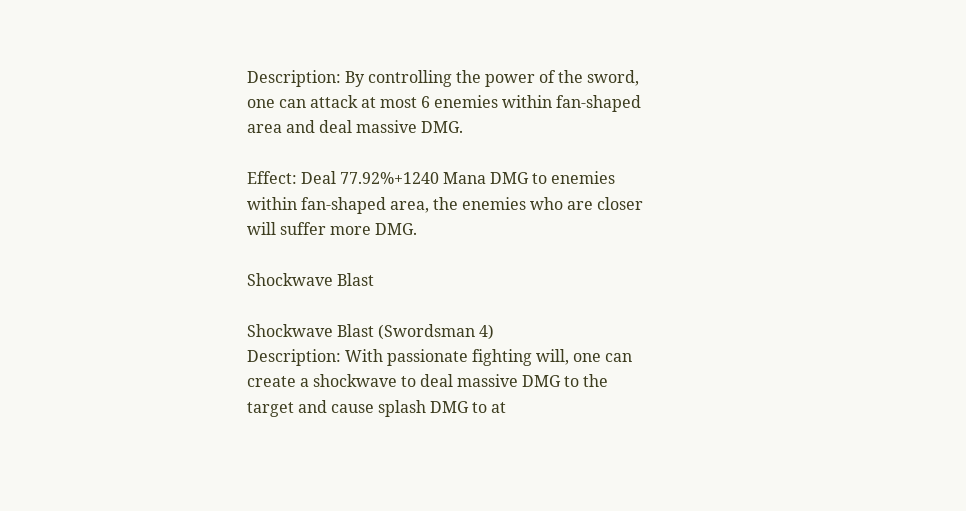Description: By controlling the power of the sword, one can attack at most 6 enemies within fan-shaped area and deal massive DMG.

Effect: Deal 77.92%+1240 Mana DMG to enemies within fan-shaped area, the enemies who are closer will suffer more DMG.

Shockwave Blast

Shockwave Blast (Swordsman 4)
Description: With passionate fighting will, one can create a shockwave to deal massive DMG to the target and cause splash DMG to at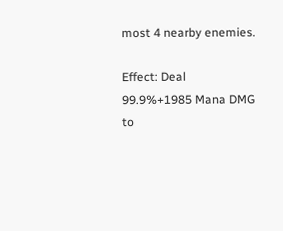most 4 nearby enemies.

Effect: Deal 99.9%+1985 Mana DMG to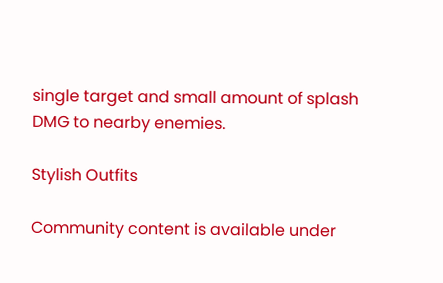single target and small amount of splash DMG to nearby enemies.

Stylish Outfits

Community content is available under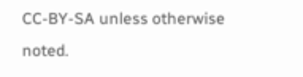CC-BY-SA unless otherwise noted.